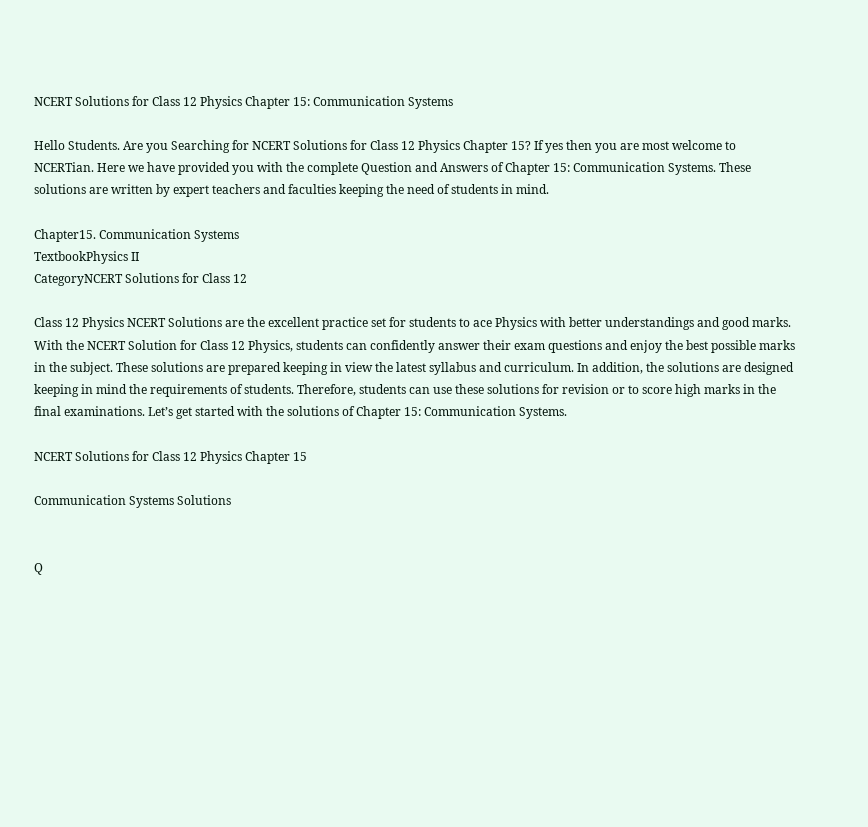NCERT Solutions for Class 12 Physics Chapter 15: Communication Systems

Hello Students. Are you Searching for NCERT Solutions for Class 12 Physics Chapter 15? If yes then you are most welcome to NCERTian. Here we have provided you with the complete Question and Answers of Chapter 15: Communication Systems. These solutions are written by expert teachers and faculties keeping the need of students in mind.

Chapter15. Communication Systems
TextbookPhysics II
CategoryNCERT Solutions for Class 12

Class 12 Physics NCERT Solutions are the excellent practice set for students to ace Physics with better understandings and good marks. With the NCERT Solution for Class 12 Physics, students can confidently answer their exam questions and enjoy the best possible marks in the subject. These solutions are prepared keeping in view the latest syllabus and curriculum. In addition, the solutions are designed keeping in mind the requirements of students. Therefore, students can use these solutions for revision or to score high marks in the final examinations. Let’s get started with the solutions of Chapter 15: Communication Systems.

NCERT Solutions for Class 12 Physics Chapter 15

Communication Systems Solutions


Q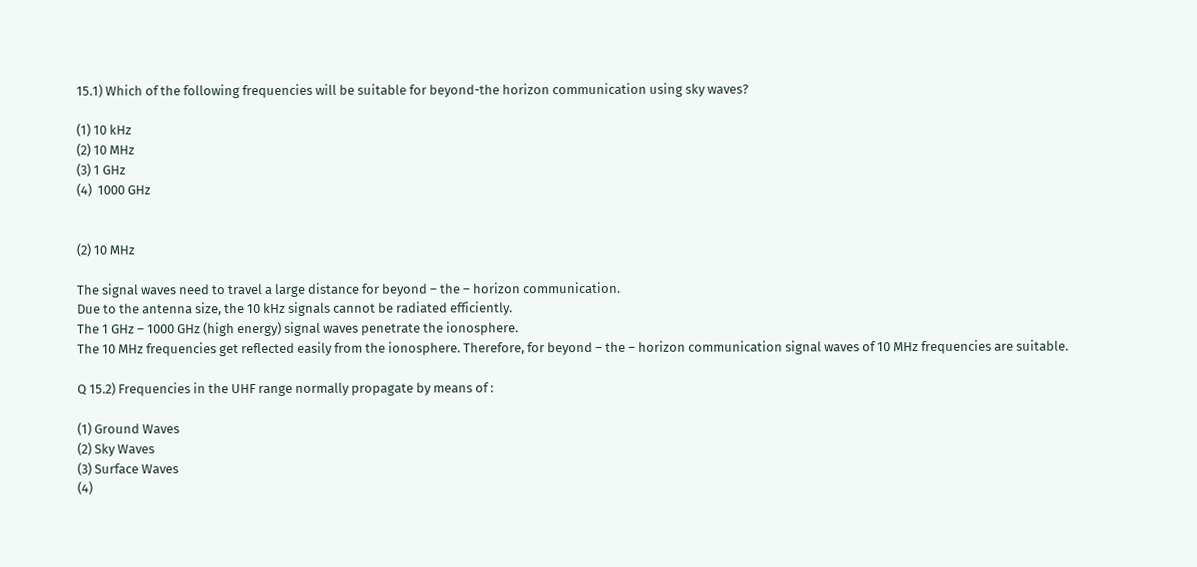15.1) Which of the following frequencies will be suitable for beyond-the horizon communication using sky waves?

(1) 10 kHz
(2) 10 MHz
(3) 1 GHz
(4)  1000 GHz


(2) 10 MHz

The signal waves need to travel a large distance for beyond – the – horizon communication.
Due to the antenna size, the 10 kHz signals cannot be radiated efficiently.
The 1 GHz – 1000 GHz (high energy) signal waves penetrate the ionosphere.
The 10 MHz frequencies get reflected easily from the ionosphere. Therefore, for beyond – the – horizon communication signal waves of 10 MHz frequencies are suitable.

Q 15.2) Frequencies in the UHF range normally propagate by means of :

(1) Ground Waves
(2) Sky Waves
(3) Surface Waves
(4)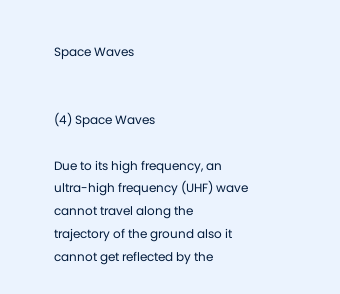Space Waves


(4) Space Waves

Due to its high frequency, an ultra-high frequency (UHF) wave cannot travel along the trajectory of the ground also it cannot get reflected by the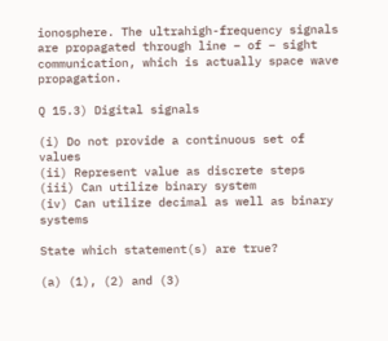ionosphere. The ultrahigh-frequency signals are propagated through line – of – sight communication, which is actually space wave propagation.

Q 15.3) Digital signals

(i) Do not provide a continuous set of values
(ii) Represent value as discrete steps
(iii) Can utilize binary system
(iv) Can utilize decimal as well as binary systems

State which statement(s) are true?

(a) (1), (2) and (3)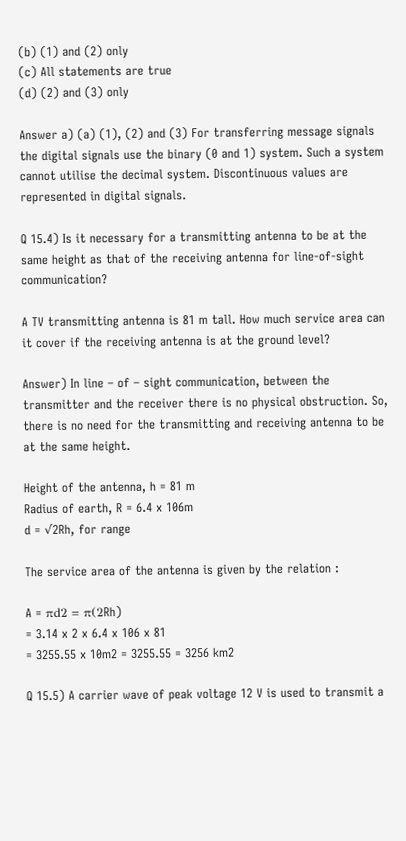(b) (1) and (2) only
(c) All statements are true
(d) (2) and (3) only

Answer a) (a) (1), (2) and (3) For transferring message signals the digital signals use the binary (0 and 1) system. Such a system cannot utilise the decimal system. Discontinuous values are represented in digital signals.

Q 15.4) Is it necessary for a transmitting antenna to be at the same height as that of the receiving antenna for line-of-sight communication?

A TV transmitting antenna is 81 m tall. How much service area can it cover if the receiving antenna is at the ground level?

Answer) In line – of – sight communication, between the transmitter and the receiver there is no physical obstruction. So, there is no need for the transmitting and receiving antenna to be at the same height.

Height of the antenna, h = 81 m
Radius of earth, R = 6.4 x 106m
d = √2Rh, for range

The service area of the antenna is given by the relation :

A = πd2 = π(2Rh)
= 3.14 x 2 x 6.4 x 106 x 81
= 3255.55 x 10m2 = 3255.55 = 3256 km2

Q 15.5) A carrier wave of peak voltage 12 V is used to transmit a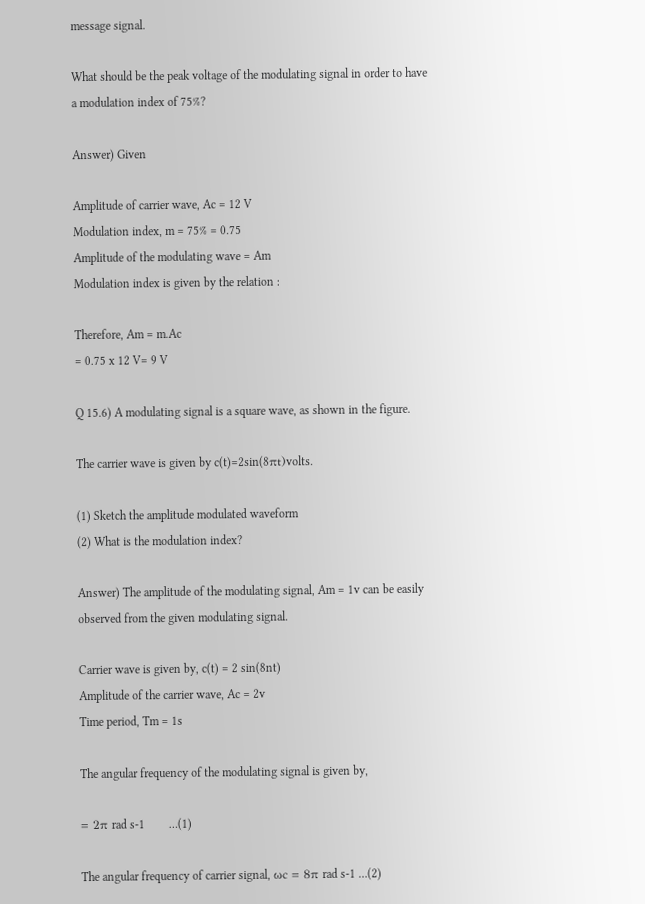message signal.

What should be the peak voltage of the modulating signal in order to have a modulation index of 75%?

Answer) Given

Amplitude of carrier wave, Ac = 12 V
Modulation index, m = 75% = 0.75
Amplitude of the modulating wave = Am
Modulation index is given by the relation :

Therefore, Am = m.Ac
= 0.75 x 12 V= 9 V

Q 15.6) A modulating signal is a square wave, as shown in the figure.

The carrier wave is given by c(t)=2sin(8πt)volts.

(1) Sketch the amplitude modulated waveform
(2) What is the modulation index?

Answer) The amplitude of the modulating signal, Am = 1v can be easily observed from the given modulating signal.

Carrier wave is given by, c(t) = 2 sin(8nt)
Amplitude of the carrier wave, Ac = 2v
Time period, Tm = 1s

The angular frequency of the modulating signal is given by,

= 2π rad s-1        …(1)

The angular frequency of carrier signal, ωc = 8π rad s-1 …(2)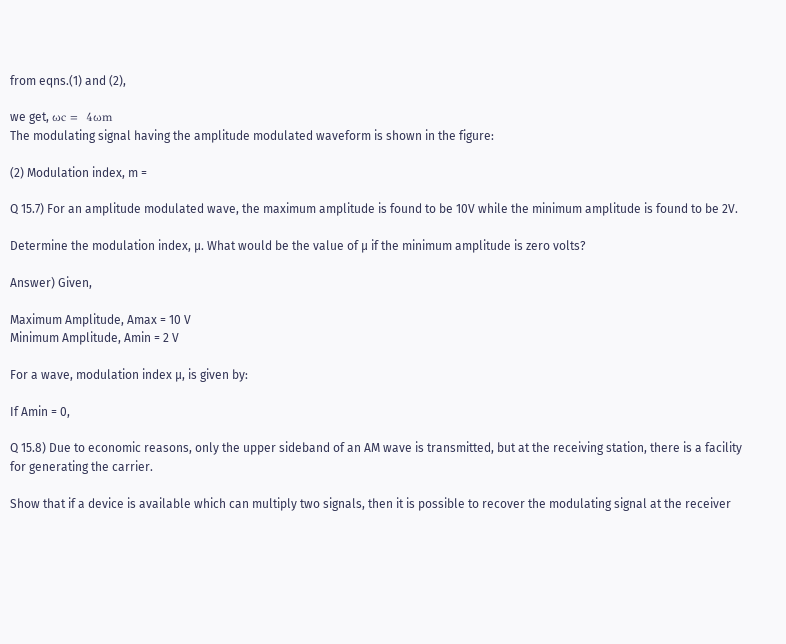from eqns.(1) and (2),

we get, ωc =  4ωm
The modulating signal having the amplitude modulated waveform is shown in the figure:

(2) Modulation index, m =

Q 15.7) For an amplitude modulated wave, the maximum amplitude is found to be 10V while the minimum amplitude is found to be 2V.

Determine the modulation index, µ. What would be the value of µ if the minimum amplitude is zero volts?

Answer) Given,

Maximum Amplitude, Amax = 10 V
Minimum Amplitude, Amin = 2 V

For a wave, modulation index µ, is given by:

If Amin = 0,

Q 15.8) Due to economic reasons, only the upper sideband of an AM wave is transmitted, but at the receiving station, there is a facility for generating the carrier.

Show that if a device is available which can multiply two signals, then it is possible to recover the modulating signal at the receiver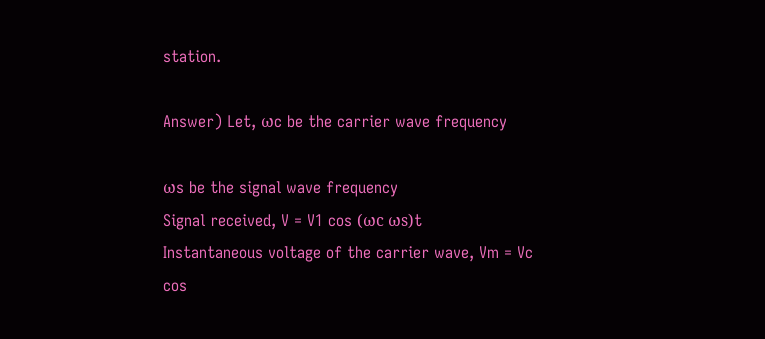station.

Answer) Let, ωc be the carrier wave frequency

ωs be the signal wave frequency
Signal received, V = V1 cos (ωc ωs)t
Instantaneous voltage of the carrier wave, Vm = Vc cos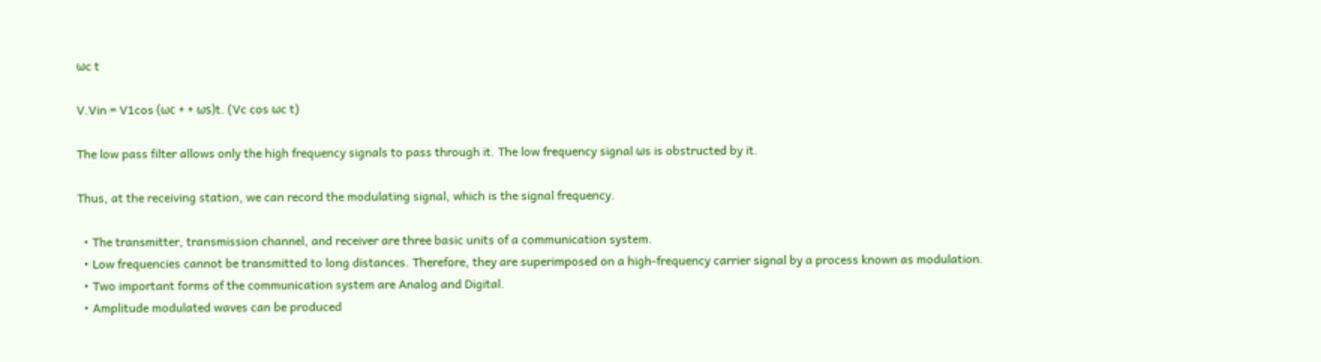ωc t

V.Vin = V1cos (ωc + + ωs)t. (Vc cos ωc t)

The low pass filter allows only the high frequency signals to pass through it. The low frequency signal ωs is obstructed by it.

Thus, at the receiving station, we can record the modulating signal, which is the signal frequency.

  • The transmitter, transmission channel, and receiver are three basic units of a communication system.
  • Low frequencies cannot be transmitted to long distances. Therefore, they are superimposed on a high-frequency carrier signal by a process known as modulation.
  • Two important forms of the communication system are Analog and Digital.
  • Amplitude modulated waves can be produced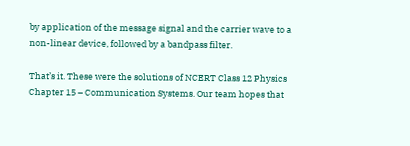by application of the message signal and the carrier wave to a non-linear device, followed by a bandpass filter.

That’s it. These were the solutions of NCERT Class 12 Physics Chapter 15 – Communication Systems. Our team hopes that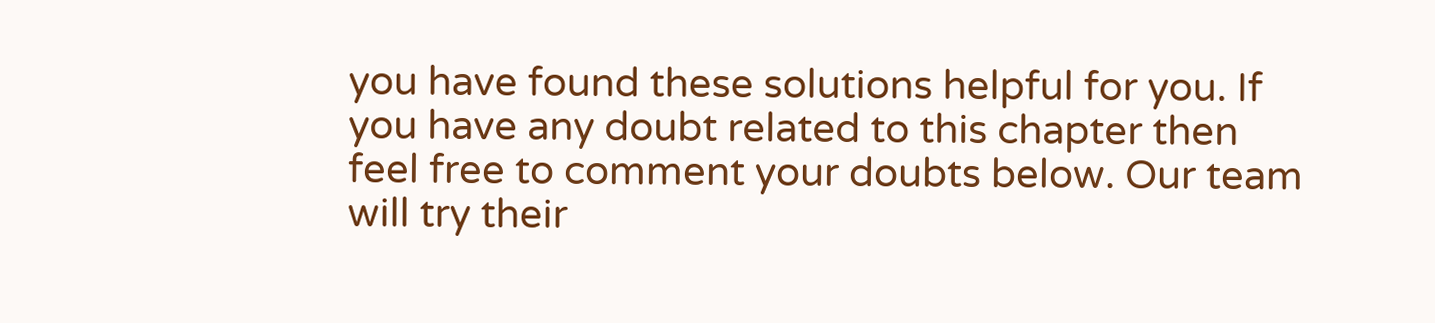you have found these solutions helpful for you. If you have any doubt related to this chapter then feel free to comment your doubts below. Our team will try their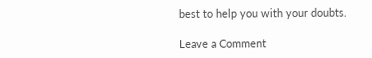best to help you with your doubts.

Leave a Comment